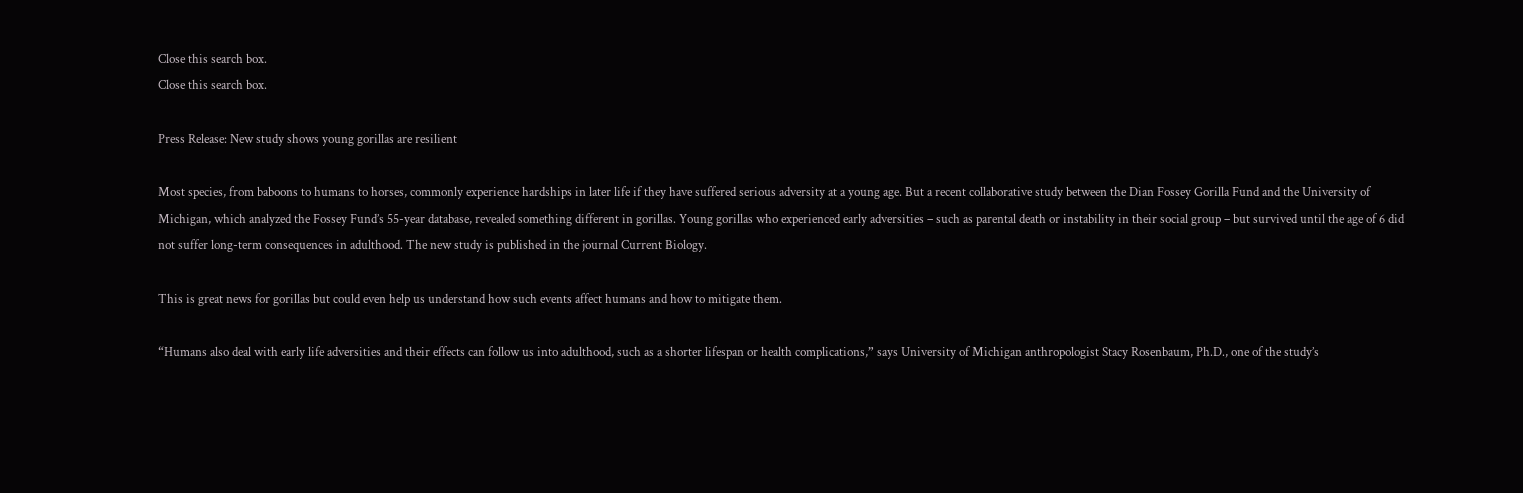Close this search box.
Close this search box.

Press Release: New study shows young gorillas are resilient

Most species, from baboons to humans to horses, commonly experience hardships in later life if they have suffered serious adversity at a young age. But a recent collaborative study between the Dian Fossey Gorilla Fund and the University of Michigan, which analyzed the Fossey Fund’s 55-year database, revealed something different in gorillas. Young gorillas who experienced early adversities – such as parental death or instability in their social group – but survived until the age of 6 did not suffer long-term consequences in adulthood. The new study is published in the journal Current Biology.

This is great news for gorillas but could even help us understand how such events affect humans and how to mitigate them.

“Humans also deal with early life adversities and their effects can follow us into adulthood, such as a shorter lifespan or health complications,” says University of Michigan anthropologist Stacy Rosenbaum, Ph.D., one of the study’s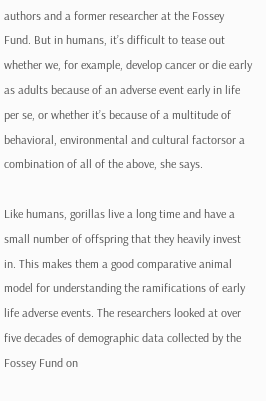authors and a former researcher at the Fossey Fund. But in humans, it’s difficult to tease out whether we, for example, develop cancer or die early as adults because of an adverse event early in life per se, or whether it’s because of a multitude of behavioral, environmental and cultural factorsor a combination of all of the above, she says.

Like humans, gorillas live a long time and have a small number of offspring that they heavily invest in. This makes them a good comparative animal model for understanding the ramifications of early life adverse events. The researchers looked at over five decades of demographic data collected by the Fossey Fund on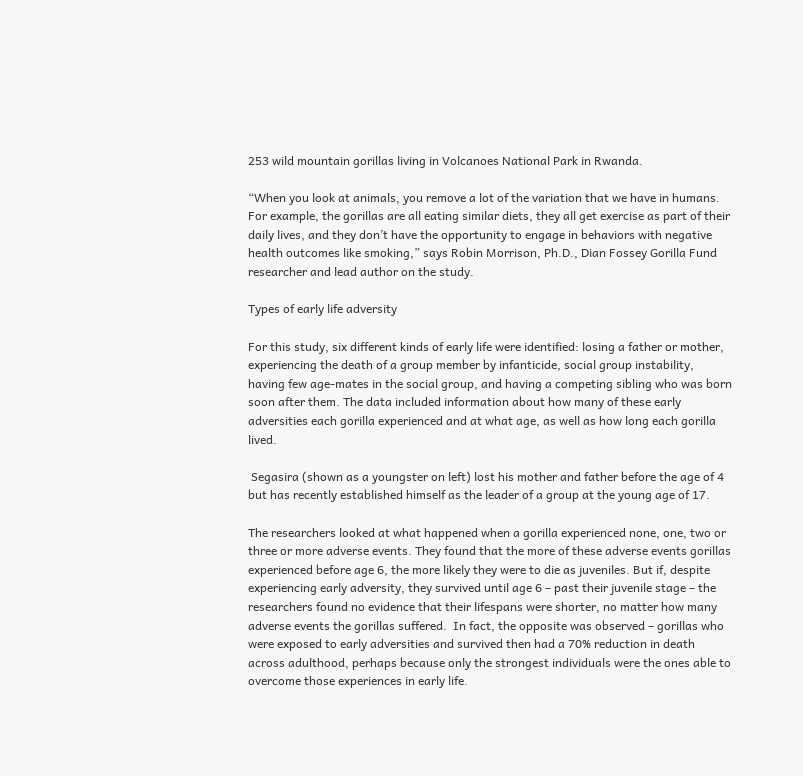253 wild mountain gorillas living in Volcanoes National Park in Rwanda.

“When you look at animals, you remove a lot of the variation that we have in humans.  For example, the gorillas are all eating similar diets, they all get exercise as part of their daily lives, and they don’t have the opportunity to engage in behaviors with negative health outcomes like smoking,” says Robin Morrison, Ph.D., Dian Fossey Gorilla Fund researcher and lead author on the study.

Types of early life adversity

For this study, six different kinds of early life were identified: losing a father or mother, experiencing the death of a group member by infanticide, social group instability, having few age-mates in the social group, and having a competing sibling who was born soon after them. The data included information about how many of these early adversities each gorilla experienced and at what age, as well as how long each gorilla lived.

 Segasira (shown as a youngster on left) lost his mother and father before the age of 4 but has recently established himself as the leader of a group at the young age of 17.

The researchers looked at what happened when a gorilla experienced none, one, two or three or more adverse events. They found that the more of these adverse events gorillas experienced before age 6, the more likely they were to die as juveniles. But if, despite experiencing early adversity, they survived until age 6 – past their juvenile stage – the researchers found no evidence that their lifespans were shorter, no matter how many adverse events the gorillas suffered.  In fact, the opposite was observed – gorillas who were exposed to early adversities and survived then had a 70% reduction in death across adulthood, perhaps because only the strongest individuals were the ones able to overcome those experiences in early life.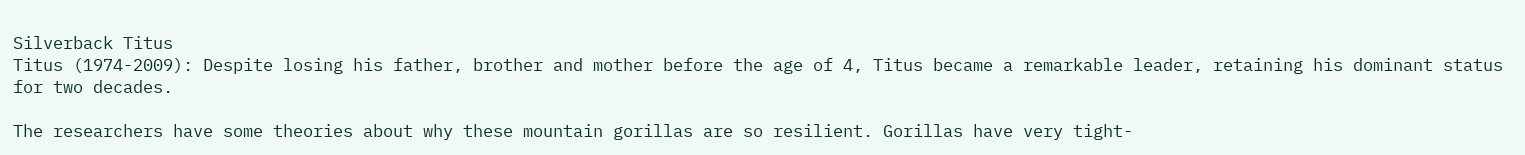Silverback Titus
Titus (1974-2009): Despite losing his father, brother and mother before the age of 4, Titus became a remarkable leader, retaining his dominant status for two decades.

The researchers have some theories about why these mountain gorillas are so resilient. Gorillas have very tight-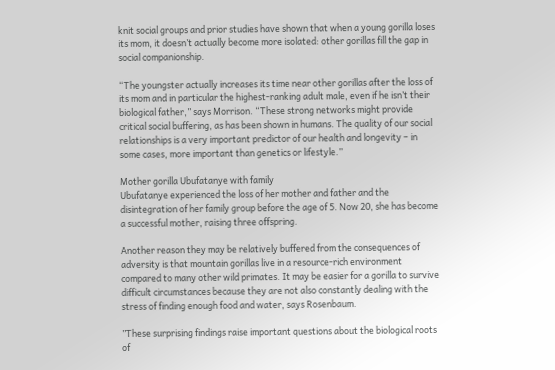knit social groups and prior studies have shown that when a young gorilla loses its mom, it doesn’t actually become more isolated: other gorillas fill the gap in social companionship.

“The youngster actually increases its time near other gorillas after the loss of its mom and in particular the highest-ranking adult male, even if he isn’t their biological father,” says Morrison. “These strong networks might provide critical social buffering, as has been shown in humans. The quality of our social relationships is a very important predictor of our health and longevity – in some cases, more important than genetics or lifestyle.”

Mother gorilla Ubufatanye with family
Ubufatanye experienced the loss of her mother and father and the disintegration of her family group before the age of 5. Now 20, she has become a successful mother, raising three offspring.

Another reason they may be relatively buffered from the consequences of adversity is that mountain gorillas live in a resource-rich environment compared to many other wild primates. It may be easier for a gorilla to survive difficult circumstances because they are not also constantly dealing with the stress of finding enough food and water, says Rosenbaum.

”These surprising findings raise important questions about the biological roots of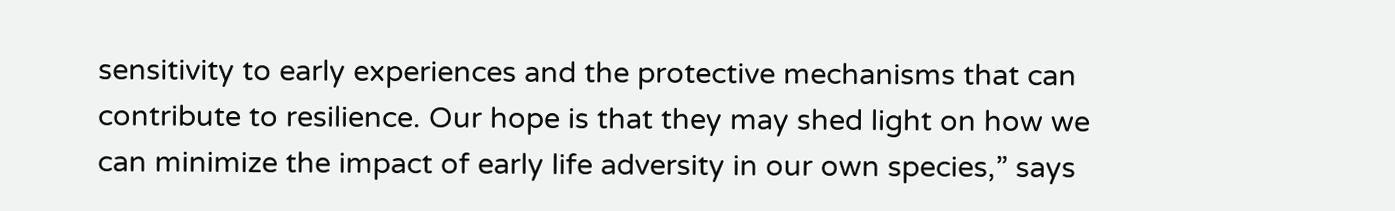sensitivity to early experiences and the protective mechanisms that can contribute to resilience. Our hope is that they may shed light on how we can minimize the impact of early life adversity in our own species,” says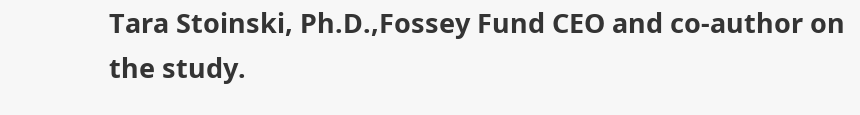Tara Stoinski, Ph.D.,Fossey Fund CEO and co-author on the study.